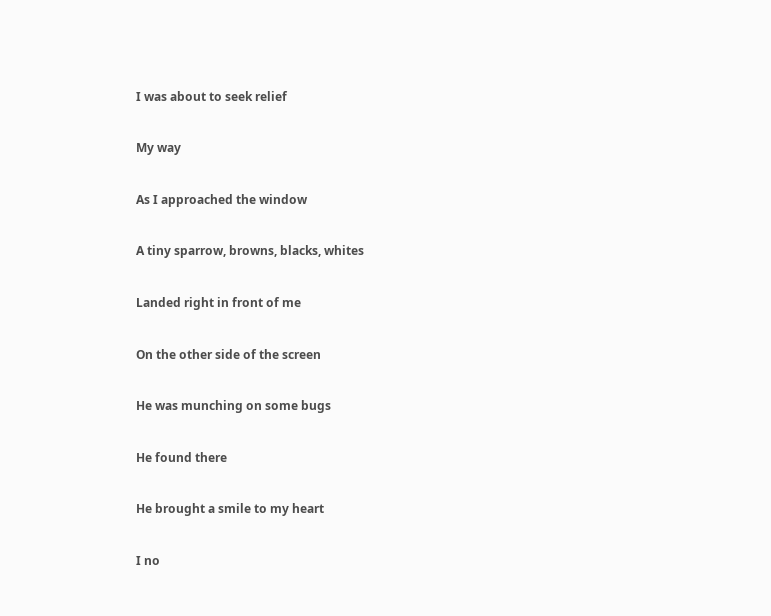I was about to seek relief

My way

As I approached the window

A tiny sparrow, browns, blacks, whites

Landed right in front of me

On the other side of the screen

He was munching on some bugs

He found there

He brought a smile to my heart

I no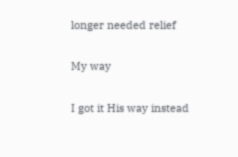longer needed relief

My way

I got it His way instead